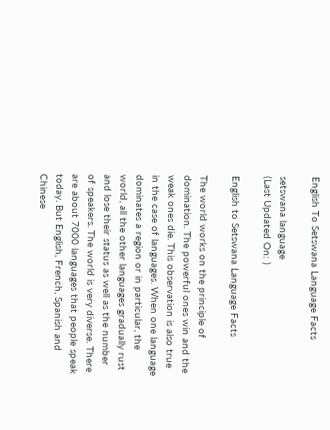English To Setswana Language Facts

setswana language
(Last Updated On: )

English to Setswana Language Facts

The world works on the principle of domination. The powerful ones win and the weak ones die. This observation is also true in the case of languages. When one language dominates a region or in particular, the world, all the other languages gradually rust and lose their status as well as the number of speakers. The world is very diverse. There are about 7000 languages that people speak today. But English, French, Spanish and Chinese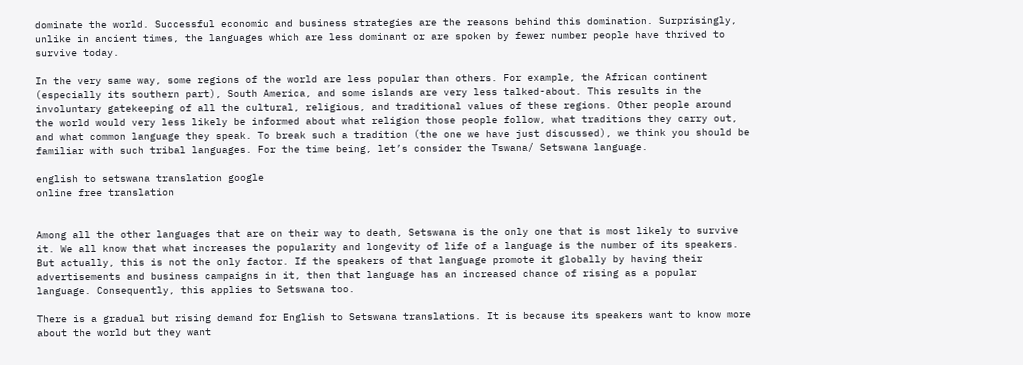dominate the world. Successful economic and business strategies are the reasons behind this domination. Surprisingly, unlike in ancient times, the languages which are less dominant or are spoken by fewer number people have thrived to survive today.

In the very same way, some regions of the world are less popular than others. For example, the African continent (especially its southern part), South America, and some islands are very less talked-about. This results in the involuntary gatekeeping of all the cultural, religious, and traditional values of these regions. Other people around the world would very less likely be informed about what religion those people follow, what traditions they carry out, and what common language they speak. To break such a tradition (the one we have just discussed), we think you should be familiar with such tribal languages. For the time being, let’s consider the Tswana/ Setswana language.

english to setswana translation google
online free translation


Among all the other languages that are on their way to death, Setswana is the only one that is most likely to survive it. We all know that what increases the popularity and longevity of life of a language is the number of its speakers. But actually, this is not the only factor. If the speakers of that language promote it globally by having their advertisements and business campaigns in it, then that language has an increased chance of rising as a popular language. Consequently, this applies to Setswana too.

There is a gradual but rising demand for English to Setswana translations. It is because its speakers want to know more about the world but they want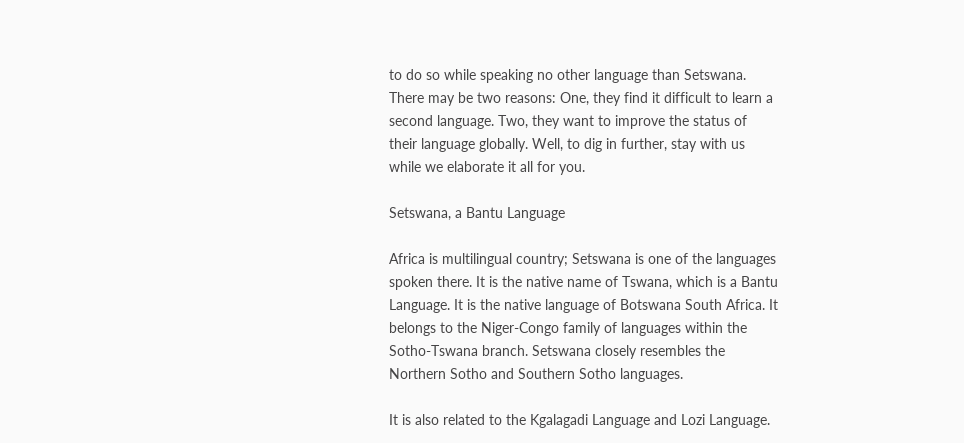to do so while speaking no other language than Setswana. There may be two reasons: One, they find it difficult to learn a second language. Two, they want to improve the status of their language globally. Well, to dig in further, stay with us while we elaborate it all for you.

Setswana, a Bantu Language

Africa is multilingual country; Setswana is one of the languages spoken there. It is the native name of Tswana, which is a Bantu Language. It is the native language of Botswana South Africa. It belongs to the Niger-Congo family of languages within the Sotho-Tswana branch. Setswana closely resembles the Northern Sotho and Southern Sotho languages.

It is also related to the Kgalagadi Language and Lozi Language.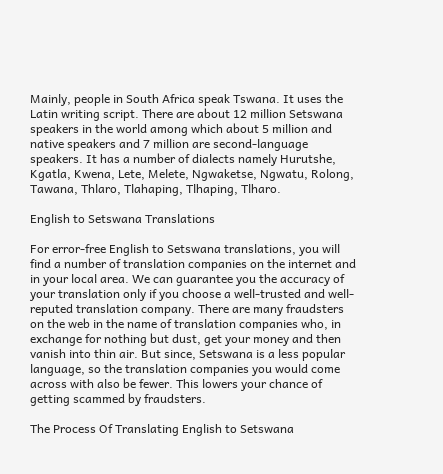Mainly, people in South Africa speak Tswana. It uses the Latin writing script. There are about 12 million Setswana speakers in the world among which about 5 million and native speakers and 7 million are second-language speakers. It has a number of dialects namely Hurutshe, Kgatla, Kwena, Lete, Melete, Ngwaketse, Ngwatu, Rolong, Tawana, Thlaro, Tlahaping, Tlhaping, Tlharo.

English to Setswana Translations

For error-free English to Setswana translations, you will find a number of translation companies on the internet and in your local area. We can guarantee you the accuracy of your translation only if you choose a well-trusted and well-reputed translation company. There are many fraudsters on the web in the name of translation companies who, in exchange for nothing but dust, get your money and then vanish into thin air. But since, Setswana is a less popular language, so the translation companies you would come across with also be fewer. This lowers your chance of getting scammed by fraudsters.

The Process Of Translating English to Setswana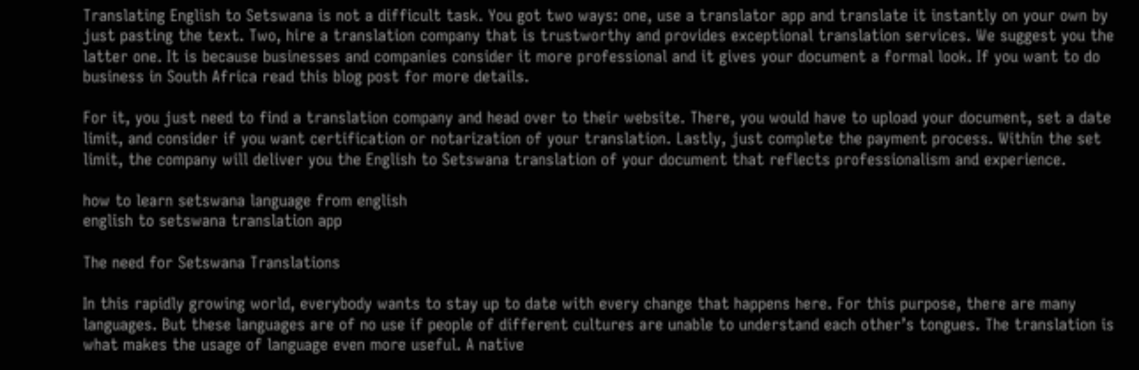Translating English to Setswana is not a difficult task. You got two ways: one, use a translator app and translate it instantly on your own by just pasting the text. Two, hire a translation company that is trustworthy and provides exceptional translation services. We suggest you the latter one. It is because businesses and companies consider it more professional and it gives your document a formal look. If you want to do business in South Africa read this blog post for more details.

For it, you just need to find a translation company and head over to their website. There, you would have to upload your document, set a date limit, and consider if you want certification or notarization of your translation. Lastly, just complete the payment process. Within the set limit, the company will deliver you the English to Setswana translation of your document that reflects professionalism and experience.

how to learn setswana language from english
english to setswana translation app

The need for Setswana Translations

In this rapidly growing world, everybody wants to stay up to date with every change that happens here. For this purpose, there are many languages. But these languages are of no use if people of different cultures are unable to understand each other’s tongues. The translation is what makes the usage of language even more useful. A native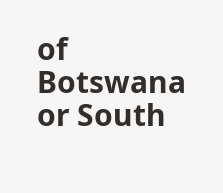of Botswana or South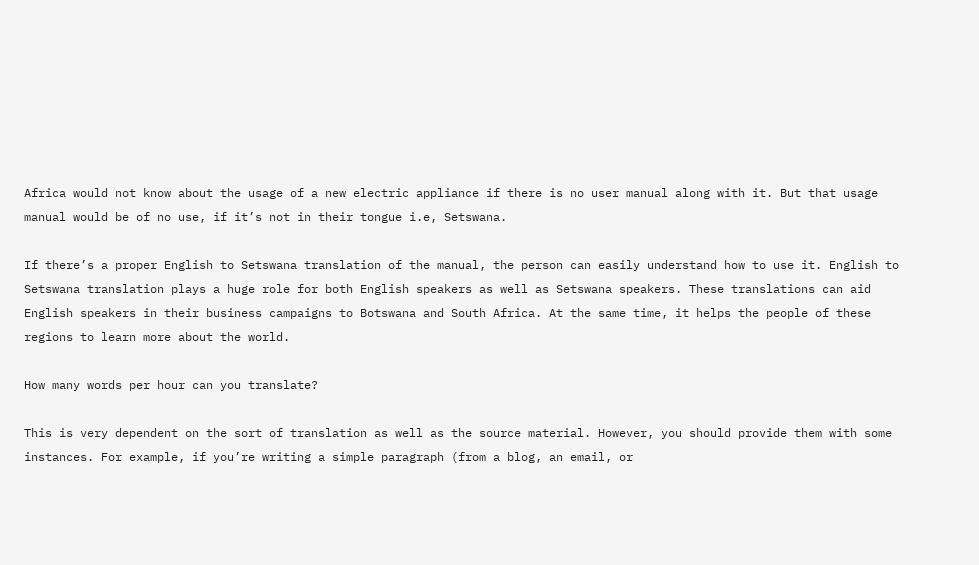Africa would not know about the usage of a new electric appliance if there is no user manual along with it. But that usage manual would be of no use, if it’s not in their tongue i.e, Setswana.

If there’s a proper English to Setswana translation of the manual, the person can easily understand how to use it. English to Setswana translation plays a huge role for both English speakers as well as Setswana speakers. These translations can aid English speakers in their business campaigns to Botswana and South Africa. At the same time, it helps the people of these regions to learn more about the world.

How many words per hour can you translate?

This is very dependent on the sort of translation as well as the source material. However, you should provide them with some instances. For example, if you’re writing a simple paragraph (from a blog, an email, or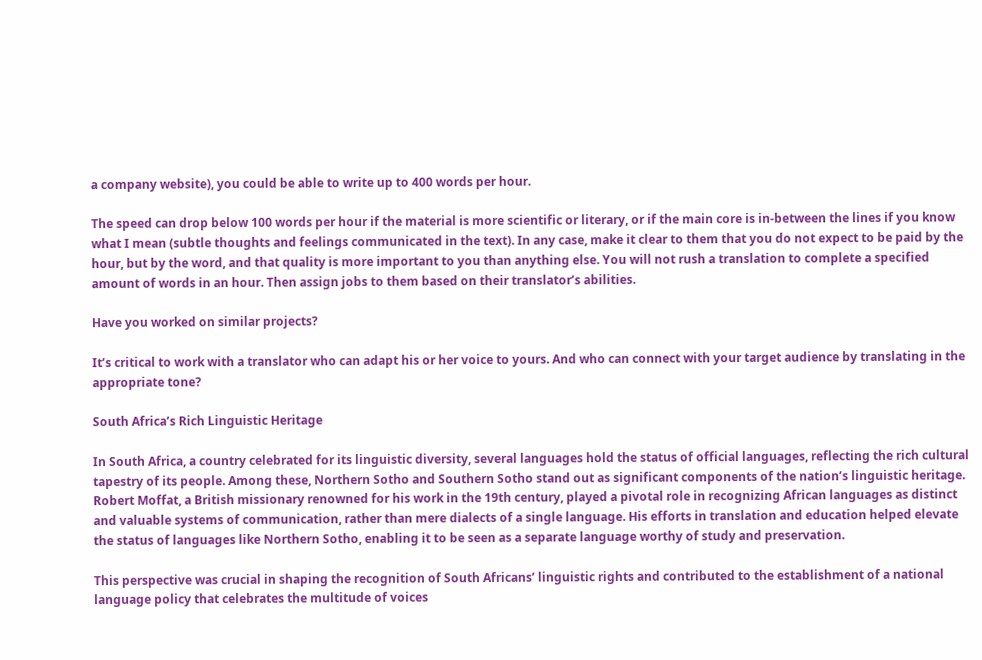a company website), you could be able to write up to 400 words per hour.

The speed can drop below 100 words per hour if the material is more scientific or literary, or if the main core is in-between the lines if you know what I mean (subtle thoughts and feelings communicated in the text). In any case, make it clear to them that you do not expect to be paid by the hour, but by the word, and that quality is more important to you than anything else. You will not rush a translation to complete a specified amount of words in an hour. Then assign jobs to them based on their translator’s abilities.

Have you worked on similar projects?

It’s critical to work with a translator who can adapt his or her voice to yours. And who can connect with your target audience by translating in the appropriate tone?

South Africa’s Rich Linguistic Heritage

In South Africa, a country celebrated for its linguistic diversity, several languages hold the status of official languages, reflecting the rich cultural tapestry of its people. Among these, Northern Sotho and Southern Sotho stand out as significant components of the nation’s linguistic heritage. Robert Moffat, a British missionary renowned for his work in the 19th century, played a pivotal role in recognizing African languages as distinct and valuable systems of communication, rather than mere dialects of a single language. His efforts in translation and education helped elevate the status of languages like Northern Sotho, enabling it to be seen as a separate language worthy of study and preservation.

This perspective was crucial in shaping the recognition of South Africans’ linguistic rights and contributed to the establishment of a national language policy that celebrates the multitude of voices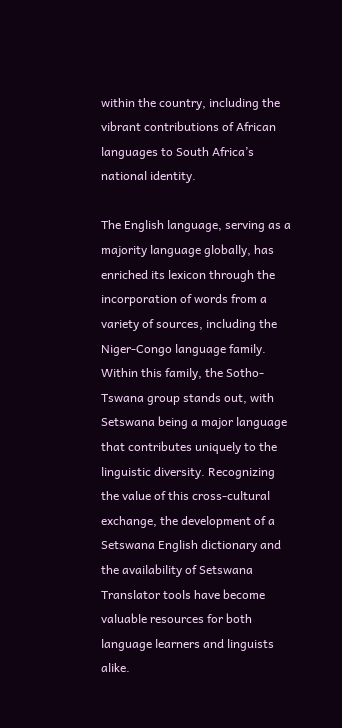within the country, including the vibrant contributions of African languages to South Africa’s national identity.

The English language, serving as a majority language globally, has enriched its lexicon through the incorporation of words from a variety of sources, including the Niger-Congo language family. Within this family, the Sotho-Tswana group stands out, with Setswana being a major language that contributes uniquely to the linguistic diversity. Recognizing the value of this cross-cultural exchange, the development of a Setswana English dictionary and the availability of Setswana Translator tools have become valuable resources for both language learners and linguists alike.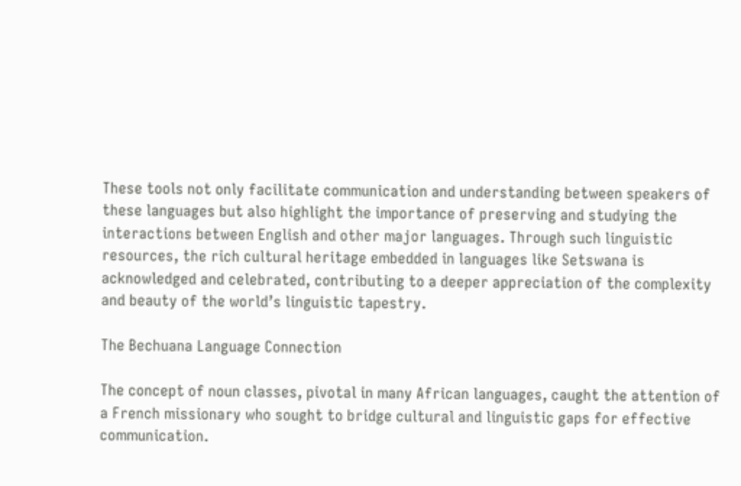These tools not only facilitate communication and understanding between speakers of these languages but also highlight the importance of preserving and studying the interactions between English and other major languages. Through such linguistic resources, the rich cultural heritage embedded in languages like Setswana is acknowledged and celebrated, contributing to a deeper appreciation of the complexity and beauty of the world’s linguistic tapestry.

The Bechuana Language Connection

The concept of noun classes, pivotal in many African languages, caught the attention of a French missionary who sought to bridge cultural and linguistic gaps for effective communication.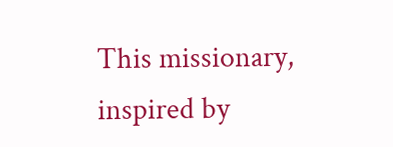This missionary, inspired by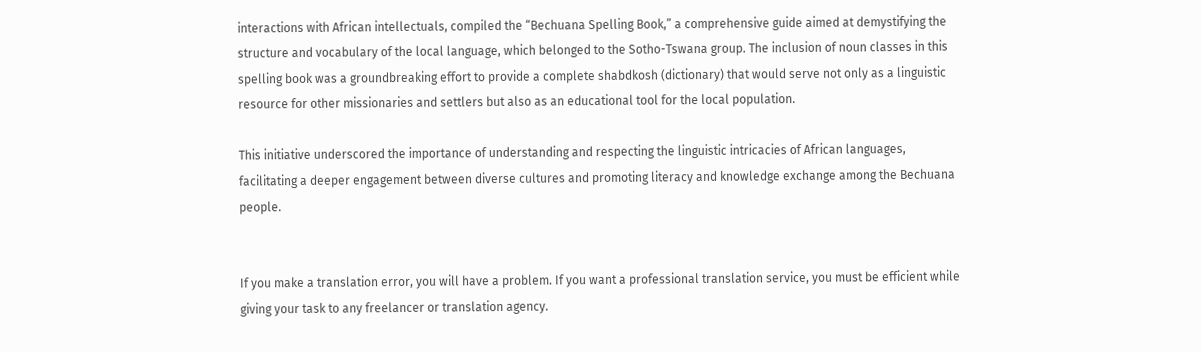interactions with African intellectuals, compiled the “Bechuana Spelling Book,” a comprehensive guide aimed at demystifying the structure and vocabulary of the local language, which belonged to the Sotho-Tswana group. The inclusion of noun classes in this spelling book was a groundbreaking effort to provide a complete shabdkosh (dictionary) that would serve not only as a linguistic resource for other missionaries and settlers but also as an educational tool for the local population.

This initiative underscored the importance of understanding and respecting the linguistic intricacies of African languages, facilitating a deeper engagement between diverse cultures and promoting literacy and knowledge exchange among the Bechuana people.


If you make a translation error, you will have a problem. If you want a professional translation service, you must be efficient while giving your task to any freelancer or translation agency.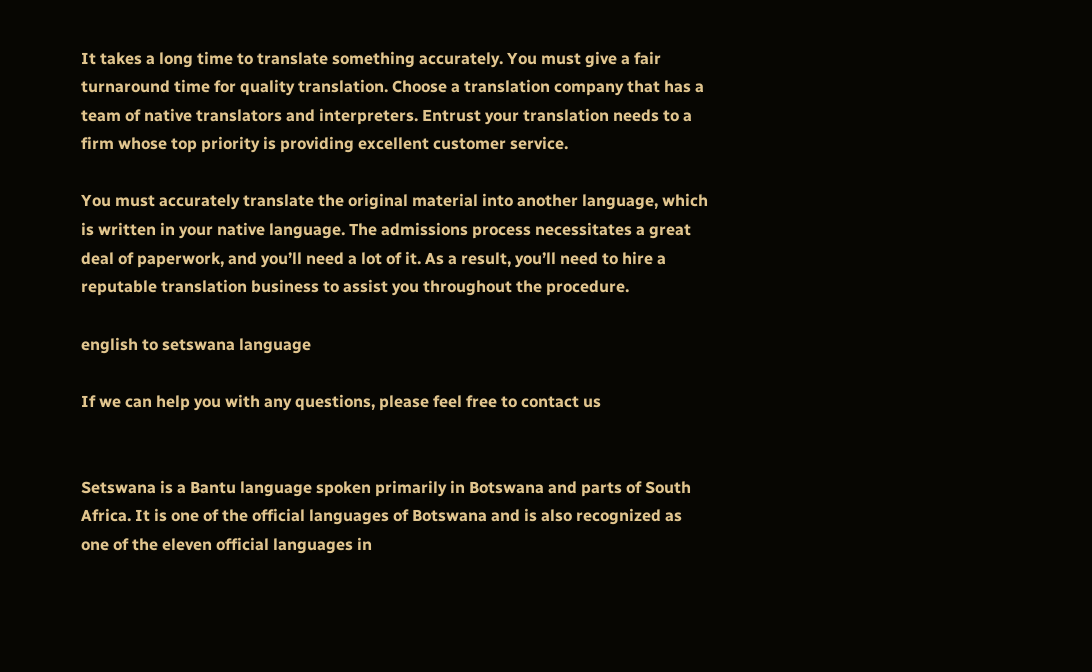It takes a long time to translate something accurately. You must give a fair turnaround time for quality translation. Choose a translation company that has a team of native translators and interpreters. Entrust your translation needs to a firm whose top priority is providing excellent customer service.

You must accurately translate the original material into another language, which is written in your native language. The admissions process necessitates a great deal of paperwork, and you’ll need a lot of it. As a result, you’ll need to hire a reputable translation business to assist you throughout the procedure.

english to setswana language

If we can help you with any questions, please feel free to contact us


Setswana is a Bantu language spoken primarily in Botswana and parts of South Africa. It is one of the official languages of Botswana and is also recognized as one of the eleven official languages in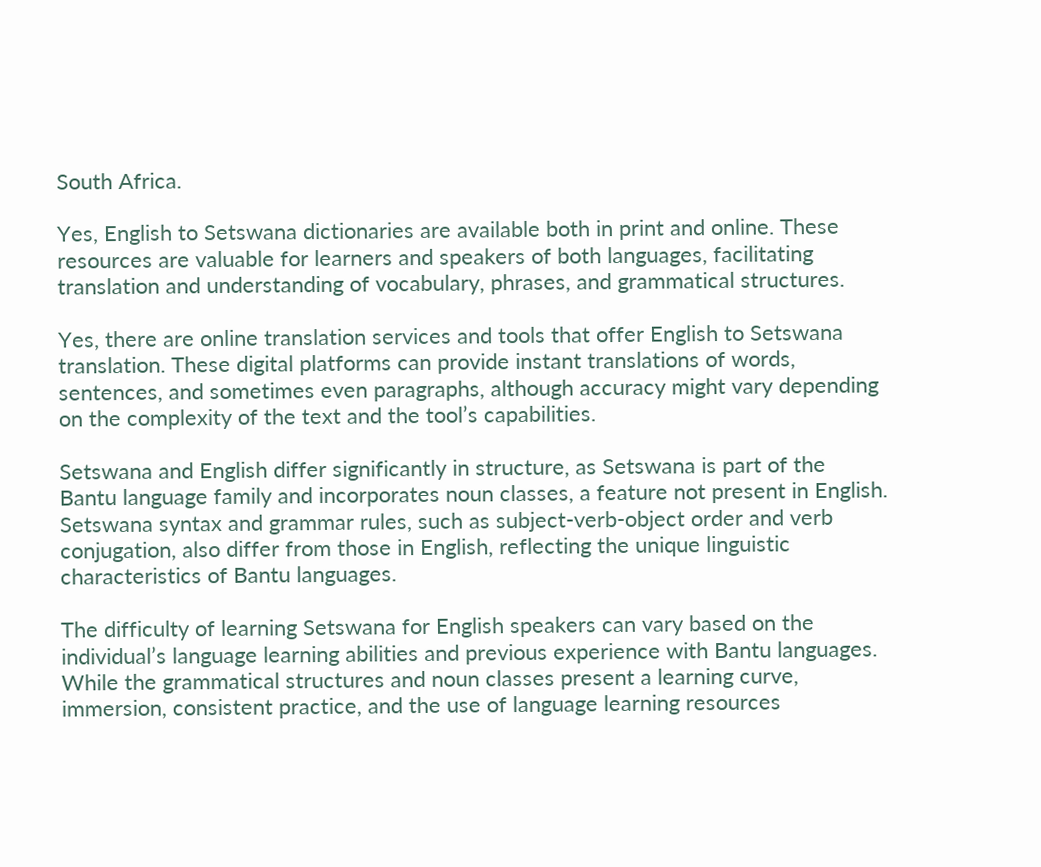South Africa.

Yes, English to Setswana dictionaries are available both in print and online. These resources are valuable for learners and speakers of both languages, facilitating translation and understanding of vocabulary, phrases, and grammatical structures.

Yes, there are online translation services and tools that offer English to Setswana translation. These digital platforms can provide instant translations of words, sentences, and sometimes even paragraphs, although accuracy might vary depending on the complexity of the text and the tool’s capabilities.

Setswana and English differ significantly in structure, as Setswana is part of the Bantu language family and incorporates noun classes, a feature not present in English. Setswana syntax and grammar rules, such as subject-verb-object order and verb conjugation, also differ from those in English, reflecting the unique linguistic characteristics of Bantu languages.

The difficulty of learning Setswana for English speakers can vary based on the individual’s language learning abilities and previous experience with Bantu languages. While the grammatical structures and noun classes present a learning curve, immersion, consistent practice, and the use of language learning resources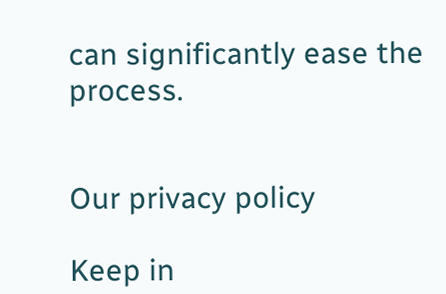can significantly ease the process.


Our privacy policy

Keep in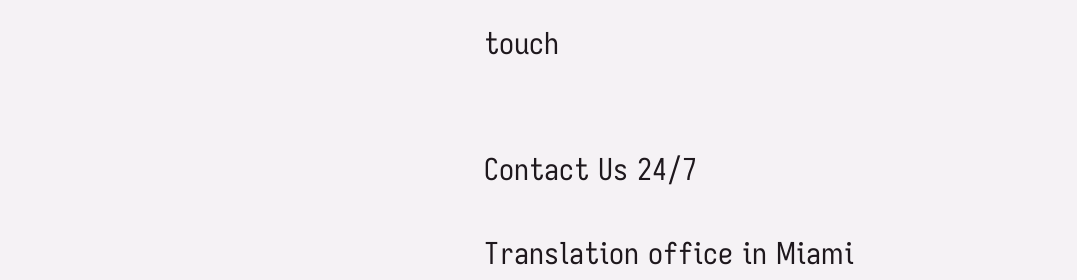touch


Contact Us 24/7

Translation office in Miami